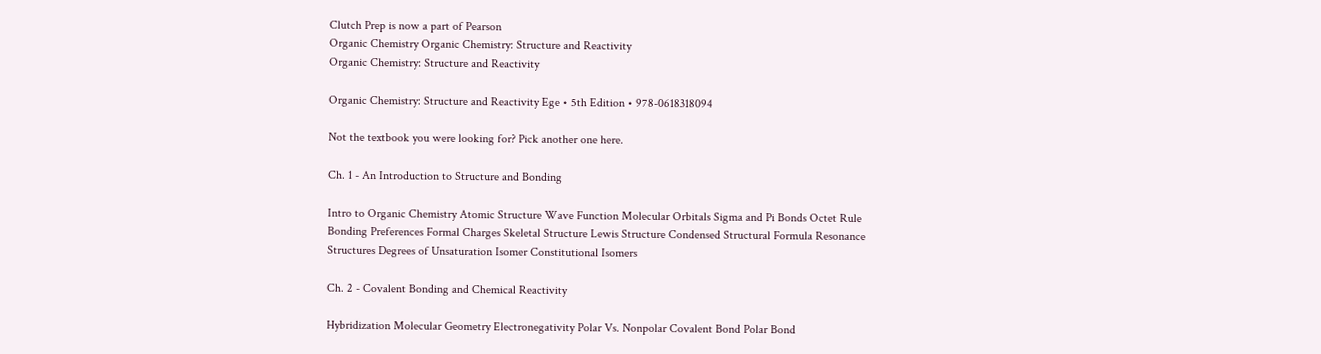Clutch Prep is now a part of Pearson
Organic Chemistry Organic Chemistry: Structure and Reactivity
Organic Chemistry: Structure and Reactivity

Organic Chemistry: Structure and Reactivity Ege • 5th Edition • 978-0618318094

Not the textbook you were looking for? Pick another one here.

Ch. 1 - An Introduction to Structure and Bonding

Intro to Organic Chemistry Atomic Structure Wave Function Molecular Orbitals Sigma and Pi Bonds Octet Rule Bonding Preferences Formal Charges Skeletal Structure Lewis Structure Condensed Structural Formula Resonance Structures Degrees of Unsaturation Isomer Constitutional Isomers

Ch. 2 - Covalent Bonding and Chemical Reactivity

Hybridization Molecular Geometry Electronegativity Polar Vs. Nonpolar Covalent Bond Polar Bond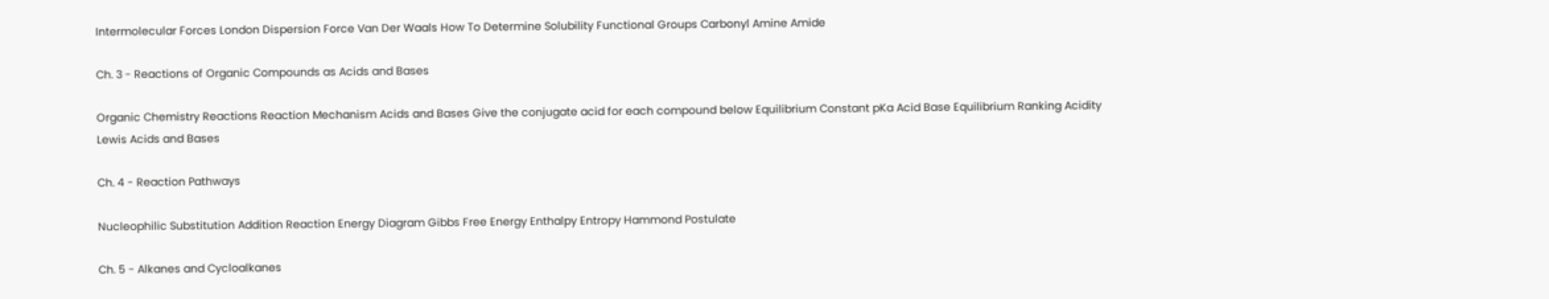Intermolecular Forces London Dispersion Force Van Der Waals How To Determine Solubility Functional Groups Carbonyl Amine Amide

Ch. 3 - Reactions of Organic Compounds as Acids and Bases

Organic Chemistry Reactions Reaction Mechanism Acids and Bases Give the conjugate acid for each compound below Equilibrium Constant pKa Acid Base Equilibrium Ranking Acidity Lewis Acids and Bases

Ch. 4 - Reaction Pathways

Nucleophilic Substitution Addition Reaction Energy Diagram Gibbs Free Energy Enthalpy Entropy Hammond Postulate

Ch. 5 - Alkanes and Cycloalkanes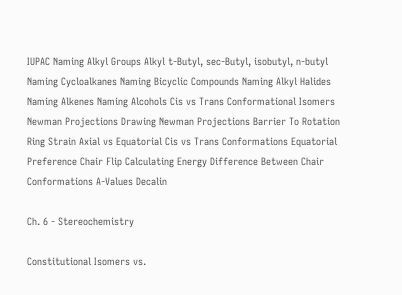IUPAC Naming Alkyl Groups Alkyl t-Butyl, sec-Butyl, isobutyl, n-butyl Naming Cycloalkanes Naming Bicyclic Compounds Naming Alkyl Halides Naming Alkenes Naming Alcohols Cis vs Trans Conformational Isomers Newman Projections Drawing Newman Projections Barrier To Rotation Ring Strain Axial vs Equatorial Cis vs Trans Conformations Equatorial Preference Chair Flip Calculating Energy Difference Between Chair Conformations A-Values Decalin

Ch. 6 - Stereochemistry

Constitutional Isomers vs.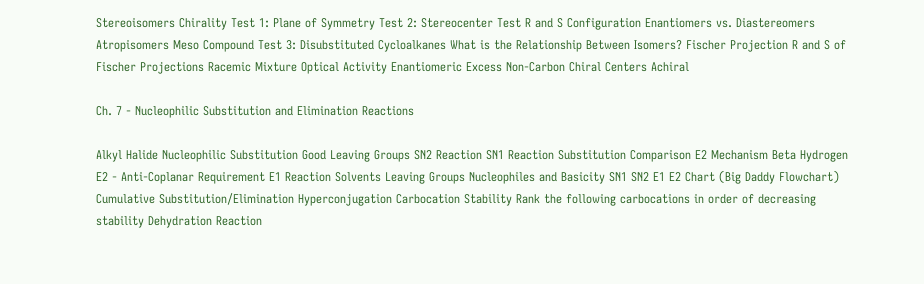Stereoisomers Chirality Test 1: Plane of Symmetry Test 2: Stereocenter Test R and S Configuration Enantiomers vs. Diastereomers Atropisomers Meso Compound Test 3: Disubstituted Cycloalkanes What is the Relationship Between Isomers? Fischer Projection R and S of Fischer Projections Racemic Mixture Optical Activity Enantiomeric Excess Non-Carbon Chiral Centers Achiral

Ch. 7 - Nucleophilic Substitution and Elimination Reactions

Alkyl Halide Nucleophilic Substitution Good Leaving Groups SN2 Reaction SN1 Reaction Substitution Comparison E2 Mechanism Beta Hydrogen E2 - Anti-Coplanar Requirement E1 Reaction Solvents Leaving Groups Nucleophiles and Basicity SN1 SN2 E1 E2 Chart (Big Daddy Flowchart) Cumulative Substitution/Elimination Hyperconjugation Carbocation Stability Rank the following carbocations in order of decreasing stability Dehydration Reaction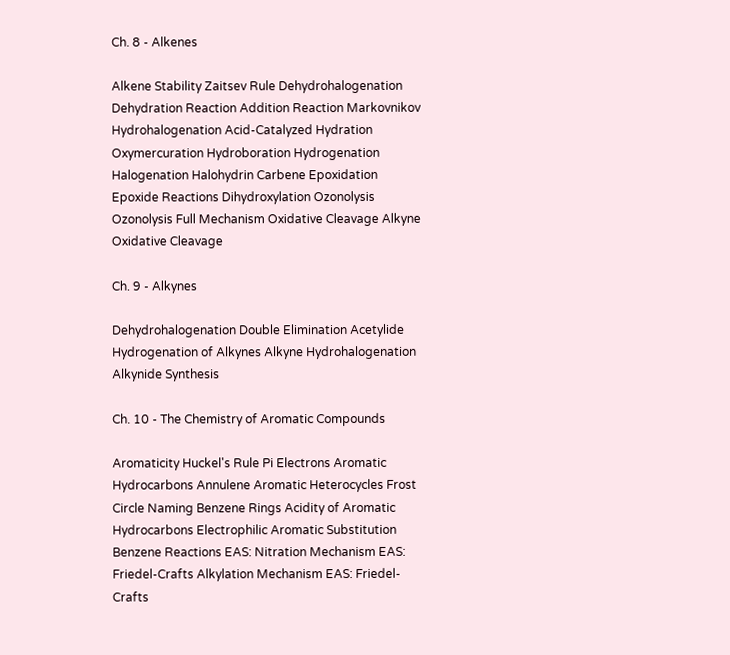Ch. 8 - Alkenes

Alkene Stability Zaitsev Rule Dehydrohalogenation Dehydration Reaction Addition Reaction Markovnikov Hydrohalogenation Acid-Catalyzed Hydration Oxymercuration Hydroboration Hydrogenation Halogenation Halohydrin Carbene Epoxidation Epoxide Reactions Dihydroxylation Ozonolysis Ozonolysis Full Mechanism Oxidative Cleavage Alkyne Oxidative Cleavage

Ch. 9 - Alkynes

Dehydrohalogenation Double Elimination Acetylide Hydrogenation of Alkynes Alkyne Hydrohalogenation Alkynide Synthesis

Ch. 10 - The Chemistry of Aromatic Compounds

Aromaticity Huckel's Rule Pi Electrons Aromatic Hydrocarbons Annulene Aromatic Heterocycles Frost Circle Naming Benzene Rings Acidity of Aromatic Hydrocarbons Electrophilic Aromatic Substitution Benzene Reactions EAS: Nitration Mechanism EAS: Friedel-Crafts Alkylation Mechanism EAS: Friedel-Crafts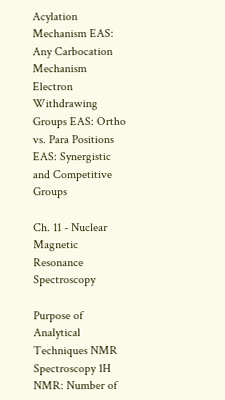Acylation Mechanism EAS: Any Carbocation Mechanism Electron Withdrawing Groups EAS: Ortho vs. Para Positions EAS: Synergistic and Competitive Groups

Ch. 11 - Nuclear Magnetic Resonance Spectroscopy

Purpose of Analytical Techniques NMR Spectroscopy 1H NMR: Number of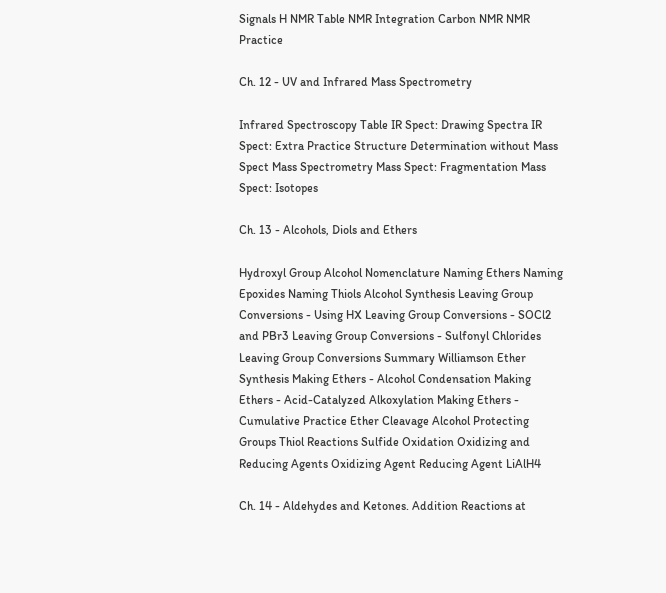Signals H NMR Table NMR Integration Carbon NMR NMR Practice

Ch. 12 - UV and Infrared Mass Spectrometry

Infrared Spectroscopy Table IR Spect: Drawing Spectra IR Spect: Extra Practice Structure Determination without Mass Spect Mass Spectrometry Mass Spect: Fragmentation Mass Spect: Isotopes

Ch. 13 - Alcohols, Diols and Ethers

Hydroxyl Group Alcohol Nomenclature Naming Ethers Naming Epoxides Naming Thiols Alcohol Synthesis Leaving Group Conversions - Using HX Leaving Group Conversions - SOCl2 and PBr3 Leaving Group Conversions - Sulfonyl Chlorides Leaving Group Conversions Summary Williamson Ether Synthesis Making Ethers - Alcohol Condensation Making Ethers - Acid-Catalyzed Alkoxylation Making Ethers - Cumulative Practice Ether Cleavage Alcohol Protecting Groups Thiol Reactions Sulfide Oxidation Oxidizing and Reducing Agents Oxidizing Agent Reducing Agent LiAlH4

Ch. 14 - Aldehydes and Ketones. Addition Reactions at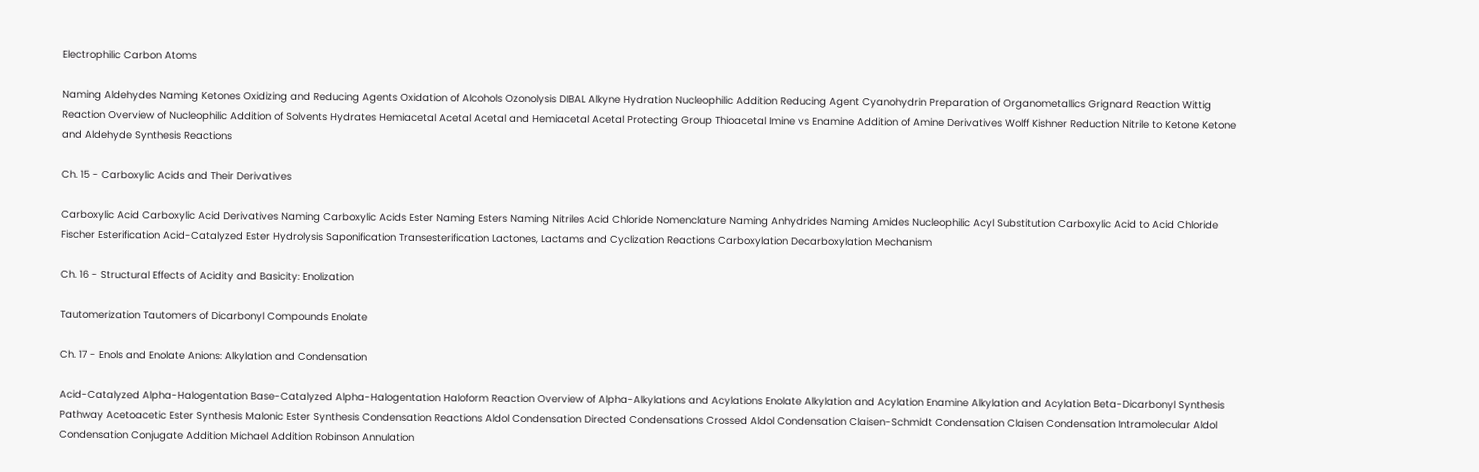Electrophilic Carbon Atoms

Naming Aldehydes Naming Ketones Oxidizing and Reducing Agents Oxidation of Alcohols Ozonolysis DIBAL Alkyne Hydration Nucleophilic Addition Reducing Agent Cyanohydrin Preparation of Organometallics Grignard Reaction Wittig Reaction Overview of Nucleophilic Addition of Solvents Hydrates Hemiacetal Acetal Acetal and Hemiacetal Acetal Protecting Group Thioacetal Imine vs Enamine Addition of Amine Derivatives Wolff Kishner Reduction Nitrile to Ketone Ketone and Aldehyde Synthesis Reactions

Ch. 15 - Carboxylic Acids and Their Derivatives

Carboxylic Acid Carboxylic Acid Derivatives Naming Carboxylic Acids Ester Naming Esters Naming Nitriles Acid Chloride Nomenclature Naming Anhydrides Naming Amides Nucleophilic Acyl Substitution Carboxylic Acid to Acid Chloride Fischer Esterification Acid-Catalyzed Ester Hydrolysis Saponification Transesterification Lactones, Lactams and Cyclization Reactions Carboxylation Decarboxylation Mechanism

Ch. 16 - Structural Effects of Acidity and Basicity: Enolization

Tautomerization Tautomers of Dicarbonyl Compounds Enolate

Ch. 17 - Enols and Enolate Anions: Alkylation and Condensation

Acid-Catalyzed Alpha-Halogentation Base-Catalyzed Alpha-Halogentation Haloform Reaction Overview of Alpha-Alkylations and Acylations Enolate Alkylation and Acylation Enamine Alkylation and Acylation Beta-Dicarbonyl Synthesis Pathway Acetoacetic Ester Synthesis Malonic Ester Synthesis Condensation Reactions Aldol Condensation Directed Condensations Crossed Aldol Condensation Claisen-Schmidt Condensation Claisen Condensation Intramolecular Aldol Condensation Conjugate Addition Michael Addition Robinson Annulation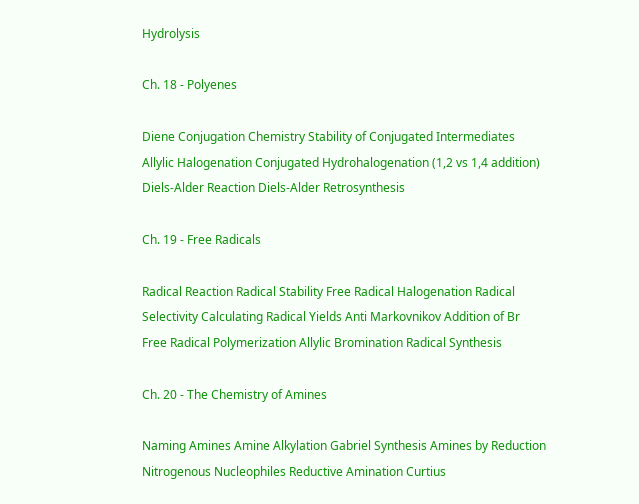Hydrolysis

Ch. 18 - Polyenes

Diene Conjugation Chemistry Stability of Conjugated Intermediates Allylic Halogenation Conjugated Hydrohalogenation (1,2 vs 1,4 addition) Diels-Alder Reaction Diels-Alder Retrosynthesis

Ch. 19 - Free Radicals

Radical Reaction Radical Stability Free Radical Halogenation Radical Selectivity Calculating Radical Yields Anti Markovnikov Addition of Br Free Radical Polymerization Allylic Bromination Radical Synthesis

Ch. 20 - The Chemistry of Amines

Naming Amines Amine Alkylation Gabriel Synthesis Amines by Reduction Nitrogenous Nucleophiles Reductive Amination Curtius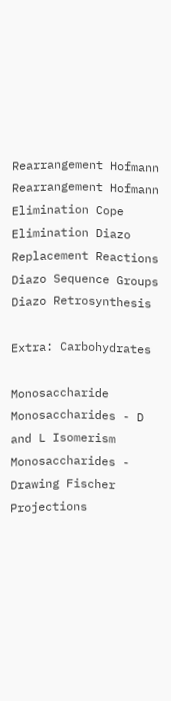Rearrangement Hofmann Rearrangement Hofmann Elimination Cope Elimination Diazo Replacement Reactions Diazo Sequence Groups Diazo Retrosynthesis

Extra: Carbohydrates

Monosaccharide Monosaccharides - D and L Isomerism Monosaccharides - Drawing Fischer Projections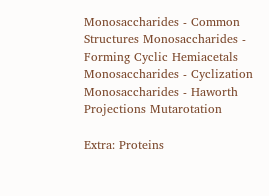Monosaccharides - Common Structures Monosaccharides - Forming Cyclic Hemiacetals Monosaccharides - Cyclization Monosaccharides - Haworth Projections Mutarotation

Extra: Proteins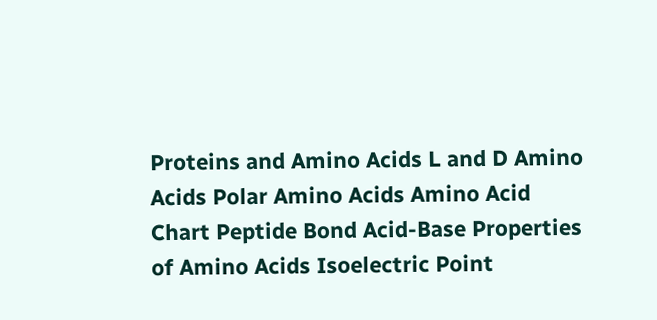Proteins and Amino Acids L and D Amino Acids Polar Amino Acids Amino Acid Chart Peptide Bond Acid-Base Properties of Amino Acids Isoelectric Point